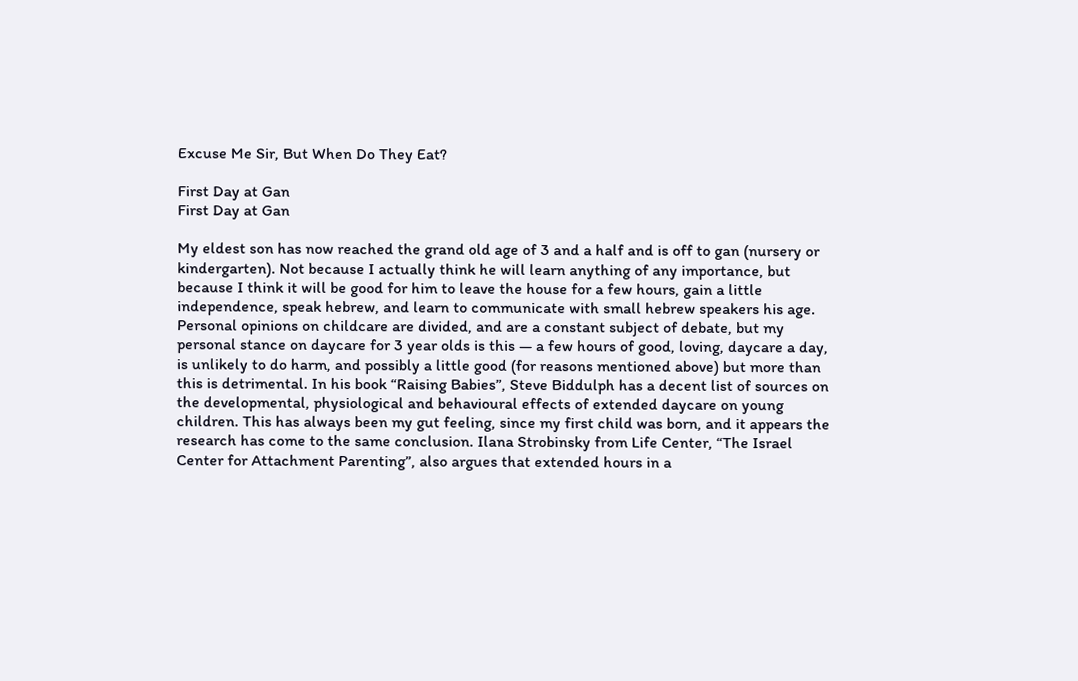Excuse Me Sir, But When Do They Eat?

First Day at Gan
First Day at Gan

My eldest son has now reached the grand old age of 3 and a half and is off to gan (nursery or kindergarten). Not because I actually think he will learn anything of any importance, but because I think it will be good for him to leave the house for a few hours, gain a little independence, speak hebrew, and learn to communicate with small hebrew speakers his age. Personal opinions on childcare are divided, and are a constant subject of debate, but my personal stance on daycare for 3 year olds is this — a few hours of good, loving, daycare a day, is unlikely to do harm, and possibly a little good (for reasons mentioned above) but more than this is detrimental. In his book “Raising Babies”, Steve Biddulph has a decent list of sources on the developmental, physiological and behavioural effects of extended daycare on young children. This has always been my gut feeling, since my first child was born, and it appears the research has come to the same conclusion. Ilana Strobinsky from Life Center, “The Israel Center for Attachment Parenting”, also argues that extended hours in a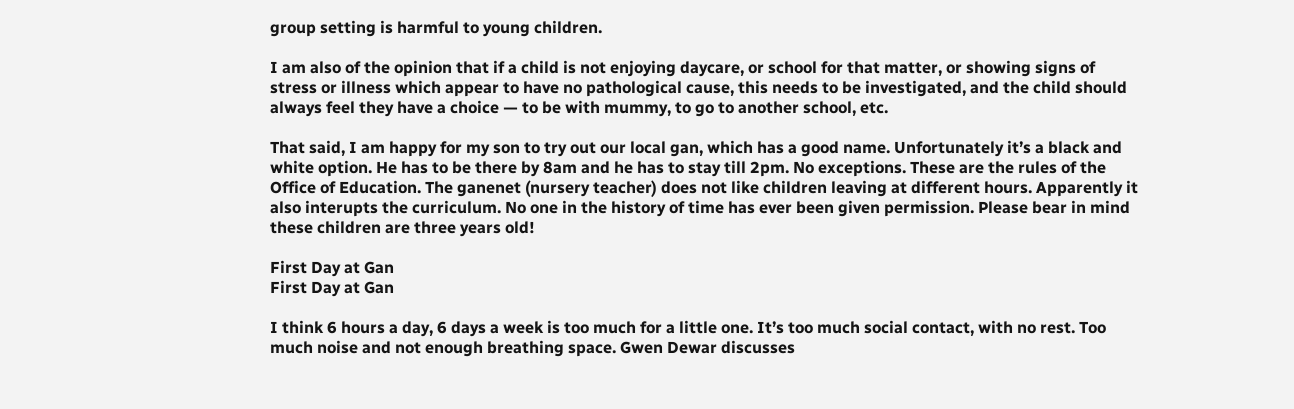group setting is harmful to young children.

I am also of the opinion that if a child is not enjoying daycare, or school for that matter, or showing signs of stress or illness which appear to have no pathological cause, this needs to be investigated, and the child should always feel they have a choice — to be with mummy, to go to another school, etc.

That said, I am happy for my son to try out our local gan, which has a good name. Unfortunately it’s a black and white option. He has to be there by 8am and he has to stay till 2pm. No exceptions. These are the rules of the Office of Education. The ganenet (nursery teacher) does not like children leaving at different hours. Apparently it also interupts the curriculum. No one in the history of time has ever been given permission. Please bear in mind these children are three years old!

First Day at Gan
First Day at Gan

I think 6 hours a day, 6 days a week is too much for a little one. It’s too much social contact, with no rest. Too much noise and not enough breathing space. Gwen Dewar discusses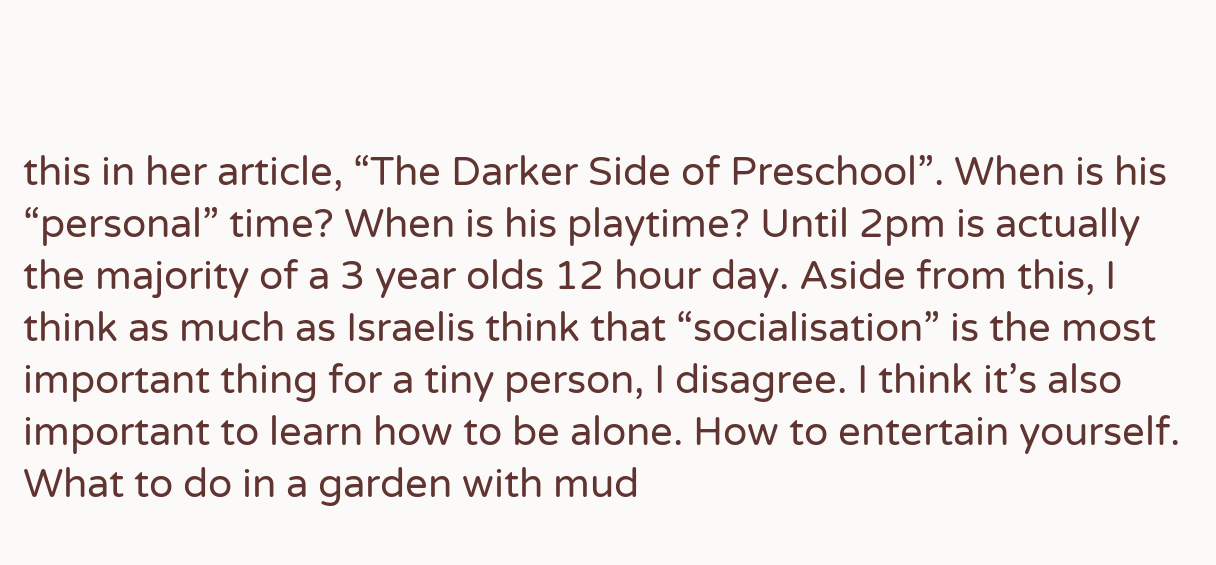this in her article, “The Darker Side of Preschool”. When is his “personal” time? When is his playtime? Until 2pm is actually the majority of a 3 year olds 12 hour day. Aside from this, I think as much as Israelis think that “socialisation” is the most important thing for a tiny person, I disagree. I think it’s also important to learn how to be alone. How to entertain yourself. What to do in a garden with mud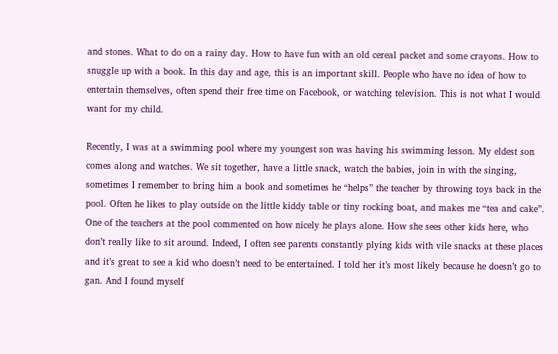and stones. What to do on a rainy day. How to have fun with an old cereal packet and some crayons. How to snuggle up with a book. In this day and age, this is an important skill. People who have no idea of how to entertain themselves, often spend their free time on Facebook, or watching television. This is not what I would want for my child.

Recently, I was at a swimming pool where my youngest son was having his swimming lesson. My eldest son comes along and watches. We sit together, have a little snack, watch the babies, join in with the singing, sometimes I remember to bring him a book and sometimes he “helps” the teacher by throwing toys back in the pool. Often he likes to play outside on the little kiddy table or tiny rocking boat, and makes me “tea and cake”. One of the teachers at the pool commented on how nicely he plays alone. How she sees other kids here, who don’t really like to sit around. Indeed, I often see parents constantly plying kids with vile snacks at these places and it’s great to see a kid who doesn’t need to be entertained. I told her it’s most likely because he doesn’t go to gan. And I found myself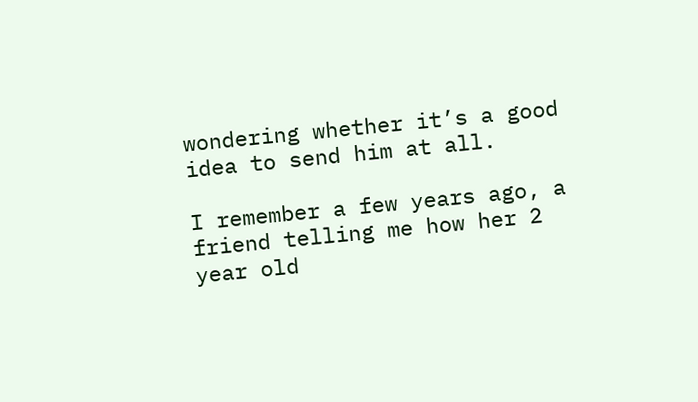wondering whether it’s a good idea to send him at all.

I remember a few years ago, a friend telling me how her 2 year old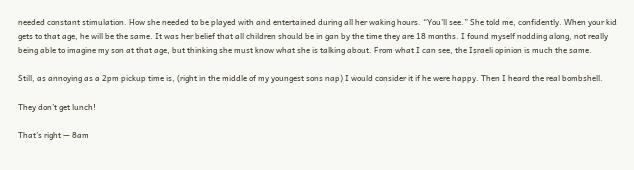needed constant stimulation. How she needed to be played with and entertained during all her waking hours. “You’ll see.” She told me, confidently. When your kid gets to that age, he will be the same. It was her belief that all children should be in gan by the time they are 18 months. I found myself nodding along, not really being able to imagine my son at that age, but thinking she must know what she is talking about. From what I can see, the Israeli opinion is much the same.

Still, as annoying as a 2pm pickup time is, (right in the middle of my youngest sons nap) I would consider it if he were happy. Then I heard the real bombshell.

They don’t get lunch!

That’s right — 8am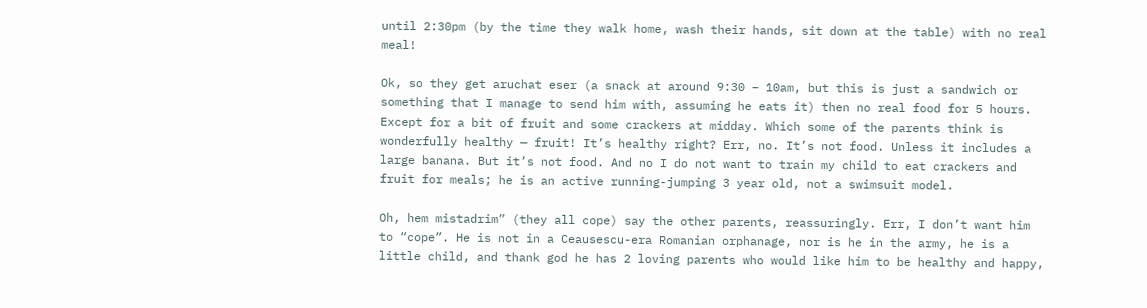until 2:30pm (by the time they walk home, wash their hands, sit down at the table) with no real meal!

Ok, so they get aruchat eser (a snack at around 9:30 – 10am, but this is just a sandwich or something that I manage to send him with, assuming he eats it) then no real food for 5 hours. Except for a bit of fruit and some crackers at midday. Which some of the parents think is wonderfully healthy — fruit! It’s healthy right? Err, no. It’s not food. Unless it includes a large banana. But it’s not food. And no I do not want to train my child to eat crackers and fruit for meals; he is an active running-jumping 3 year old, not a swimsuit model.

Oh, hem mistadrim” (they all cope) say the other parents, reassuringly. Err, I don’t want him to “cope”. He is not in a Ceausescu-era Romanian orphanage, nor is he in the army, he is a little child, and thank god he has 2 loving parents who would like him to be healthy and happy,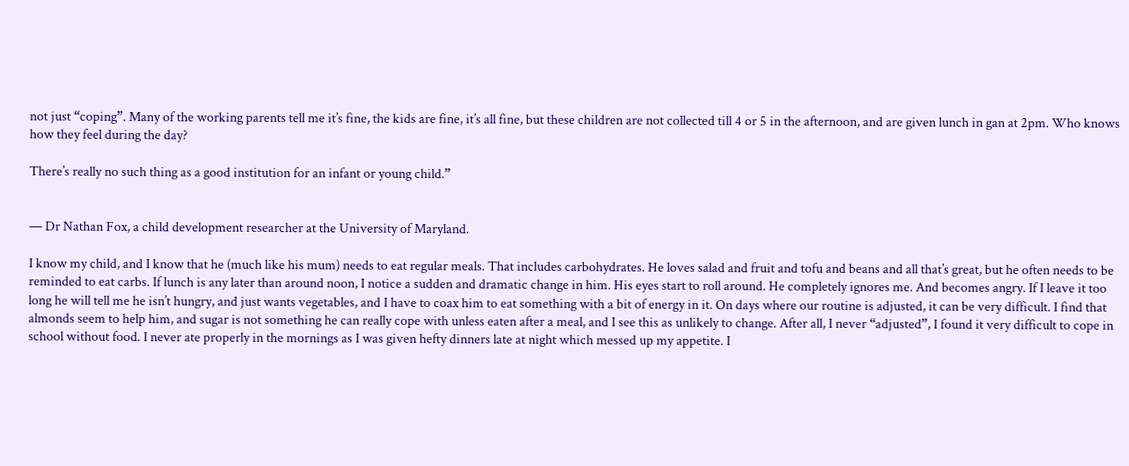not just “coping”. Many of the working parents tell me it’s fine, the kids are fine, it’s all fine, but these children are not collected till 4 or 5 in the afternoon, and are given lunch in gan at 2pm. Who knows how they feel during the day?

There’s really no such thing as a good institution for an infant or young child.”


— Dr Nathan Fox, a child development researcher at the University of Maryland.

I know my child, and I know that he (much like his mum) needs to eat regular meals. That includes carbohydrates. He loves salad and fruit and tofu and beans and all that’s great, but he often needs to be reminded to eat carbs. If lunch is any later than around noon, I notice a sudden and dramatic change in him. His eyes start to roll around. He completely ignores me. And becomes angry. If I leave it too long he will tell me he isn’t hungry, and just wants vegetables, and I have to coax him to eat something with a bit of energy in it. On days where our routine is adjusted, it can be very difficult. I find that almonds seem to help him, and sugar is not something he can really cope with unless eaten after a meal, and I see this as unlikely to change. After all, I never “adjusted”, I found it very difficult to cope in school without food. I never ate properly in the mornings as I was given hefty dinners late at night which messed up my appetite. I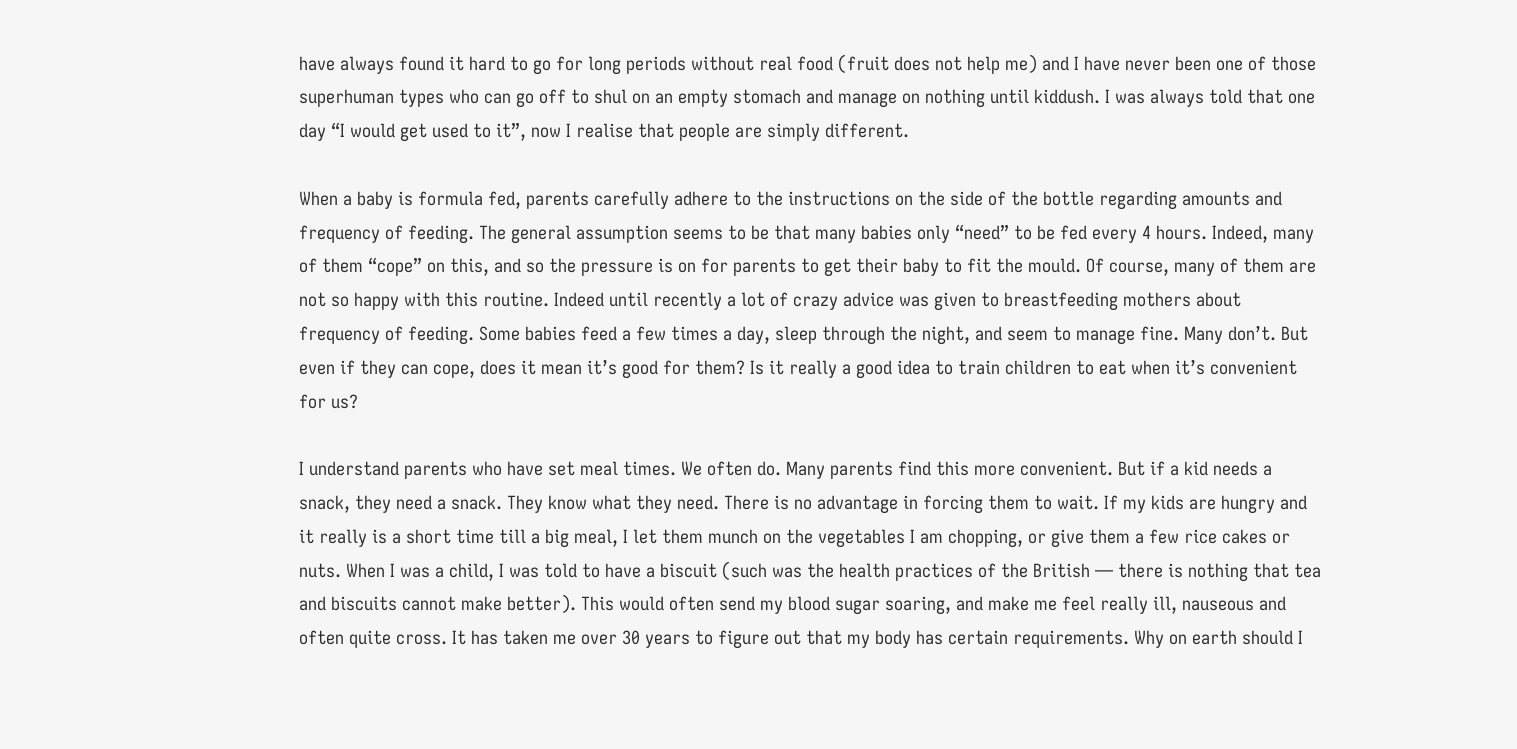have always found it hard to go for long periods without real food (fruit does not help me) and I have never been one of those superhuman types who can go off to shul on an empty stomach and manage on nothing until kiddush. I was always told that one day “I would get used to it”, now I realise that people are simply different.

When a baby is formula fed, parents carefully adhere to the instructions on the side of the bottle regarding amounts and frequency of feeding. The general assumption seems to be that many babies only “need” to be fed every 4 hours. Indeed, many of them “cope” on this, and so the pressure is on for parents to get their baby to fit the mould. Of course, many of them are not so happy with this routine. Indeed until recently a lot of crazy advice was given to breastfeeding mothers about frequency of feeding. Some babies feed a few times a day, sleep through the night, and seem to manage fine. Many don’t. But even if they can cope, does it mean it’s good for them? Is it really a good idea to train children to eat when it’s convenient for us?

I understand parents who have set meal times. We often do. Many parents find this more convenient. But if a kid needs a snack, they need a snack. They know what they need. There is no advantage in forcing them to wait. If my kids are hungry and it really is a short time till a big meal, I let them munch on the vegetables I am chopping, or give them a few rice cakes or nuts. When I was a child, I was told to have a biscuit (such was the health practices of the British — there is nothing that tea and biscuits cannot make better). This would often send my blood sugar soaring, and make me feel really ill, nauseous and often quite cross. It has taken me over 30 years to figure out that my body has certain requirements. Why on earth should I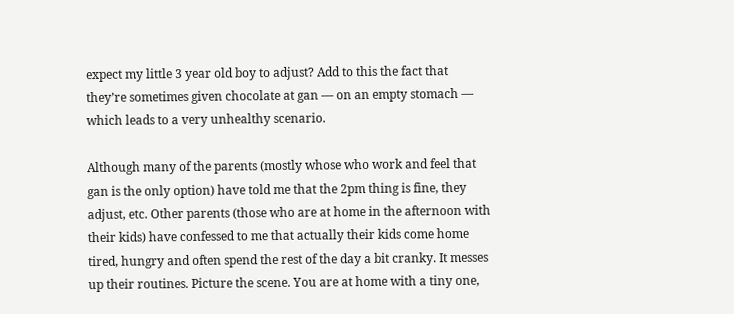expect my little 3 year old boy to adjust? Add to this the fact that they’re sometimes given chocolate at gan — on an empty stomach — which leads to a very unhealthy scenario.

Although many of the parents (mostly whose who work and feel that gan is the only option) have told me that the 2pm thing is fine, they adjust, etc. Other parents (those who are at home in the afternoon with their kids) have confessed to me that actually their kids come home tired, hungry and often spend the rest of the day a bit cranky. It messes up their routines. Picture the scene. You are at home with a tiny one,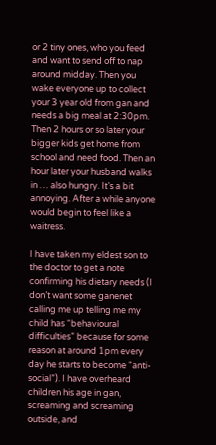or 2 tiny ones, who you feed and want to send off to nap around midday. Then you wake everyone up to collect your 3 year old from gan and needs a big meal at 2:30pm. Then 2 hours or so later your bigger kids get home from school and need food. Then an hour later your husband walks in … also hungry. It’s a bit annoying. After a while anyone would begin to feel like a waitress.

I have taken my eldest son to the doctor to get a note confirming his dietary needs (I don’t want some ganenet calling me up telling me my child has “behavioural difficulties” because for some reason at around 1pm every day he starts to become “anti-social”). I have overheard children his age in gan, screaming and screaming outside, and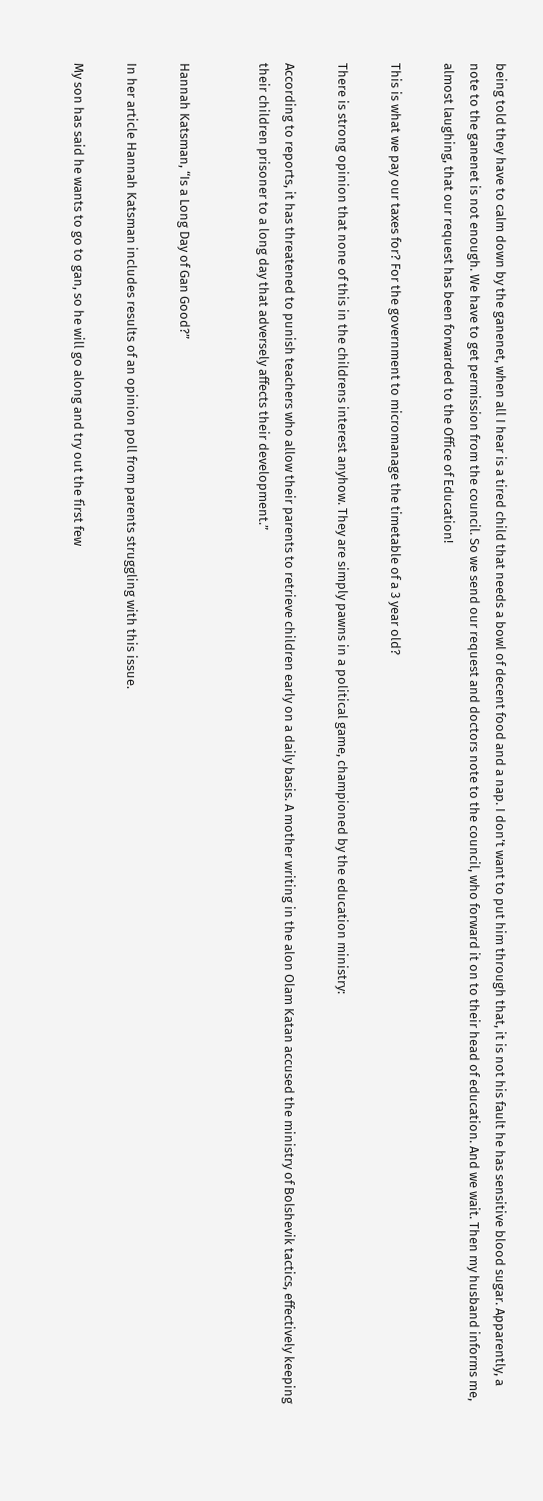being told they have to calm down by the ganenet, when all I hear is a tired child that needs a bowl of decent food and a nap. I don’t want to put him through that, it is not his fault he has sensitive blood sugar. Apparently, a note to the ganenet is not enough. We have to get permission from the council. So we send our request and doctors note to the council, who forward it on to their head of education. And we wait. Then my husband informs me, almost laughing, that our request has been forwarded to the Office of Education!

This is what we pay our taxes for? For the government to micromanage the timetable of a 3 year old?

There is strong opinion that none of this in the childrens interest anyhow. They are simply pawns in a political game, championed by the education ministry:

According to reports, it has threatened to punish teachers who allow their parents to retrieve children early on a daily basis. A mother writing in the alon Olam Katan accused the ministry of Bolshevik tactics, effectively keeping their children prisoner to a long day that adversely affects their development.”


Hannah Katsman, “Is a Long Day of Gan Good?”

In her article Hannah Katsman includes results of an opinion poll from parents struggling with this issue.

My son has said he wants to go to gan, so he will go along and try out the first few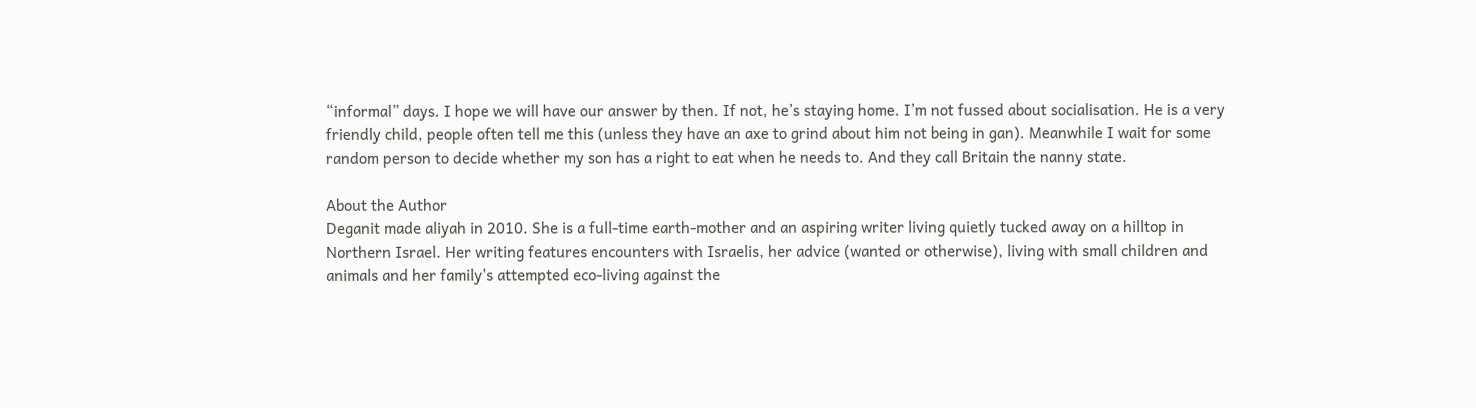“informal” days. I hope we will have our answer by then. If not, he’s staying home. I’m not fussed about socialisation. He is a very friendly child, people often tell me this (unless they have an axe to grind about him not being in gan). Meanwhile I wait for some random person to decide whether my son has a right to eat when he needs to. And they call Britain the nanny state.

About the Author
Deganit made aliyah in 2010. She is a full-time earth-mother and an aspiring writer living quietly tucked away on a hilltop in Northern Israel. Her writing features encounters with Israelis, her advice (wanted or otherwise), living with small children and animals and her family's attempted eco-living against the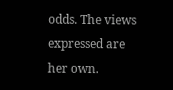odds. The views expressed are her own.